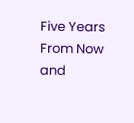Five Years From Now and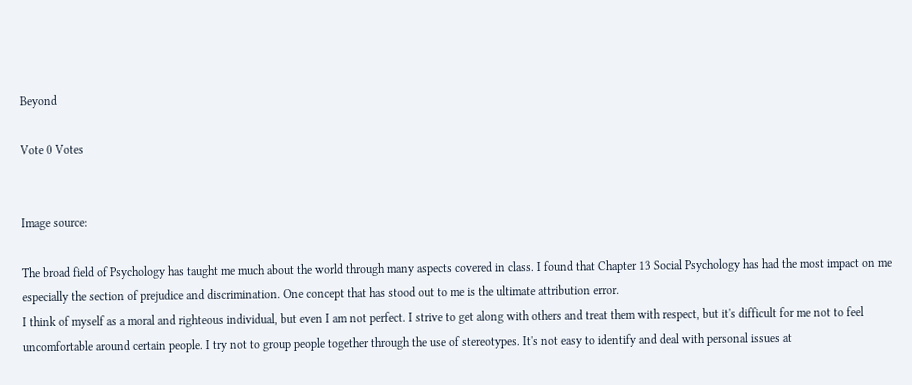Beyond

Vote 0 Votes


Image source:

The broad field of Psychology has taught me much about the world through many aspects covered in class. I found that Chapter 13 Social Psychology has had the most impact on me especially the section of prejudice and discrimination. One concept that has stood out to me is the ultimate attribution error.
I think of myself as a moral and righteous individual, but even I am not perfect. I strive to get along with others and treat them with respect, but it's difficult for me not to feel uncomfortable around certain people. I try not to group people together through the use of stereotypes. It's not easy to identify and deal with personal issues at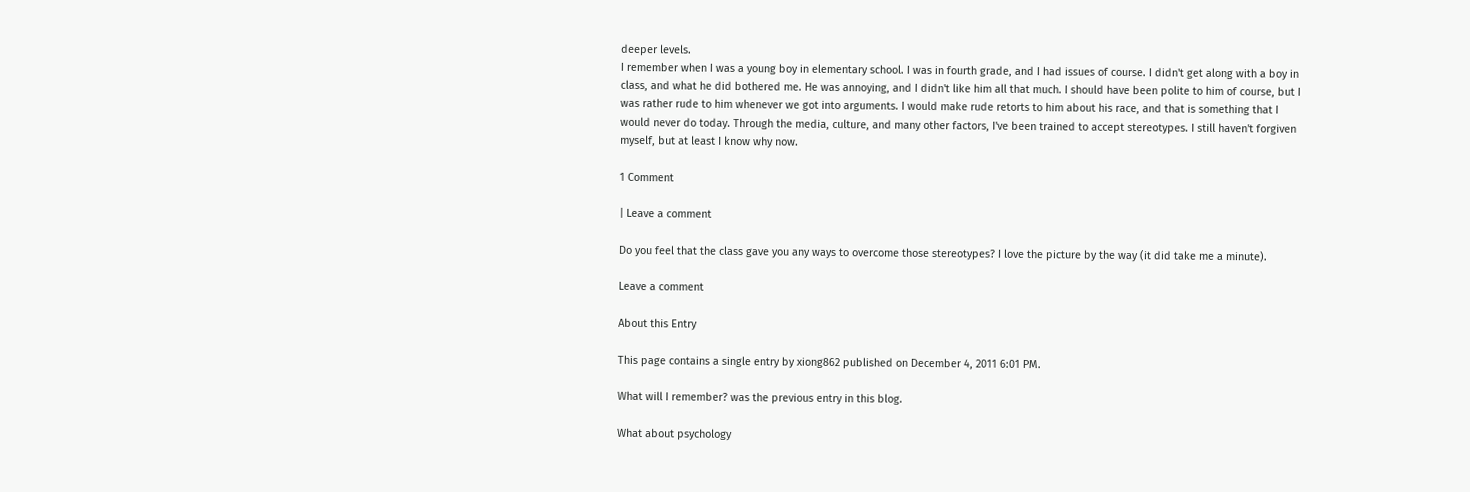deeper levels.
I remember when I was a young boy in elementary school. I was in fourth grade, and I had issues of course. I didn't get along with a boy in class, and what he did bothered me. He was annoying, and I didn't like him all that much. I should have been polite to him of course, but I was rather rude to him whenever we got into arguments. I would make rude retorts to him about his race, and that is something that I would never do today. Through the media, culture, and many other factors, I've been trained to accept stereotypes. I still haven't forgiven myself, but at least I know why now.

1 Comment

| Leave a comment

Do you feel that the class gave you any ways to overcome those stereotypes? I love the picture by the way (it did take me a minute).

Leave a comment

About this Entry

This page contains a single entry by xiong862 published on December 4, 2011 6:01 PM.

What will I remember? was the previous entry in this blog.

What about psychology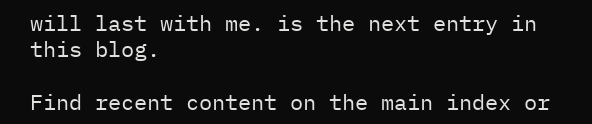will last with me. is the next entry in this blog.

Find recent content on the main index or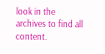look in the archives to find all content.